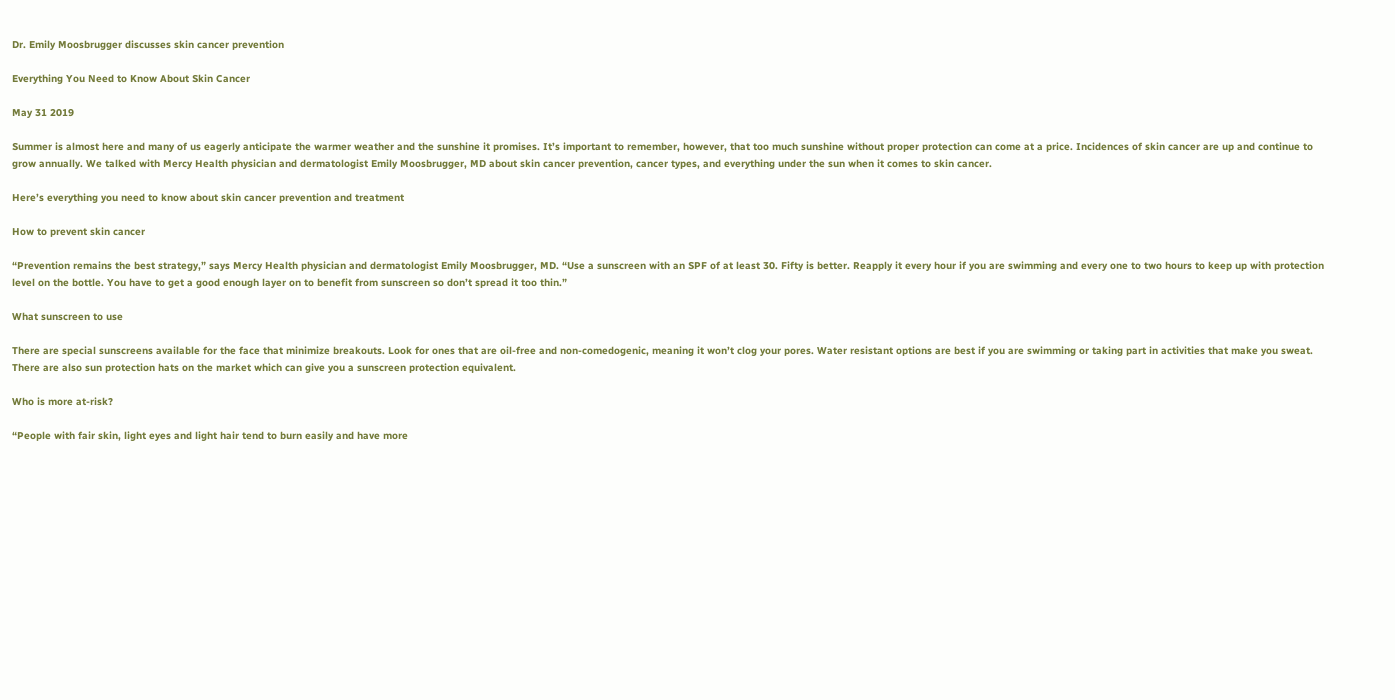Dr. Emily Moosbrugger discusses skin cancer prevention

Everything You Need to Know About Skin Cancer

May 31 2019

Summer is almost here and many of us eagerly anticipate the warmer weather and the sunshine it promises. It’s important to remember, however, that too much sunshine without proper protection can come at a price. Incidences of skin cancer are up and continue to grow annually. We talked with Mercy Health physician and dermatologist Emily Moosbrugger, MD about skin cancer prevention, cancer types, and everything under the sun when it comes to skin cancer.

Here’s everything you need to know about skin cancer prevention and treatment

How to prevent skin cancer

“Prevention remains the best strategy,” says Mercy Health physician and dermatologist Emily Moosbrugger, MD. “Use a sunscreen with an SPF of at least 30. Fifty is better. Reapply it every hour if you are swimming and every one to two hours to keep up with protection level on the bottle. You have to get a good enough layer on to benefit from sunscreen so don’t spread it too thin.”

What sunscreen to use

There are special sunscreens available for the face that minimize breakouts. Look for ones that are oil-free and non-comedogenic, meaning it won’t clog your pores. Water resistant options are best if you are swimming or taking part in activities that make you sweat. There are also sun protection hats on the market which can give you a sunscreen protection equivalent.

Who is more at-risk?

“People with fair skin, light eyes and light hair tend to burn easily and have more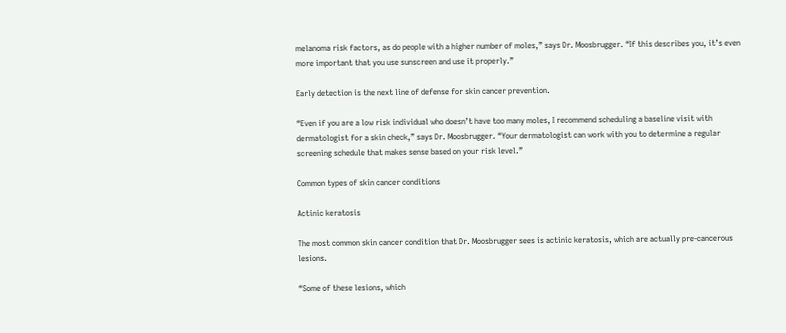melanoma risk factors, as do people with a higher number of moles,” says Dr. Moosbrugger. “If this describes you, it’s even more important that you use sunscreen and use it properly.”

Early detection is the next line of defense for skin cancer prevention.

“Even if you are a low risk individual who doesn’t have too many moles, I recommend scheduling a baseline visit with dermatologist for a skin check,” says Dr. Moosbrugger. “Your dermatologist can work with you to determine a regular screening schedule that makes sense based on your risk level.”

Common types of skin cancer conditions

Actinic keratosis

The most common skin cancer condition that Dr. Moosbrugger sees is actinic keratosis, which are actually pre-cancerous lesions.

“Some of these lesions, which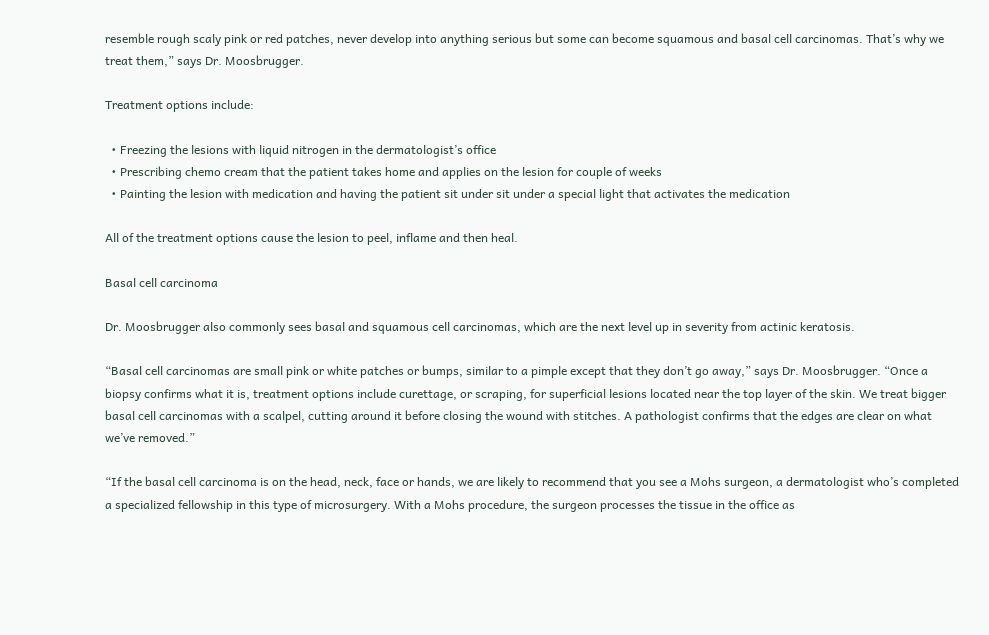resemble rough scaly pink or red patches, never develop into anything serious but some can become squamous and basal cell carcinomas. That’s why we treat them,” says Dr. Moosbrugger.

Treatment options include:

  • Freezing the lesions with liquid nitrogen in the dermatologist’s office
  • Prescribing chemo cream that the patient takes home and applies on the lesion for couple of weeks
  • Painting the lesion with medication and having the patient sit under sit under a special light that activates the medication

All of the treatment options cause the lesion to peel, inflame and then heal.

Basal cell carcinoma

Dr. Moosbrugger also commonly sees basal and squamous cell carcinomas, which are the next level up in severity from actinic keratosis.

“Basal cell carcinomas are small pink or white patches or bumps, similar to a pimple except that they don’t go away,” says Dr. Moosbrugger. “Once a biopsy confirms what it is, treatment options include curettage, or scraping, for superficial lesions located near the top layer of the skin. We treat bigger basal cell carcinomas with a scalpel, cutting around it before closing the wound with stitches. A pathologist confirms that the edges are clear on what we’ve removed.”

“If the basal cell carcinoma is on the head, neck, face or hands, we are likely to recommend that you see a Mohs surgeon, a dermatologist who’s completed a specialized fellowship in this type of microsurgery. With a Mohs procedure, the surgeon processes the tissue in the office as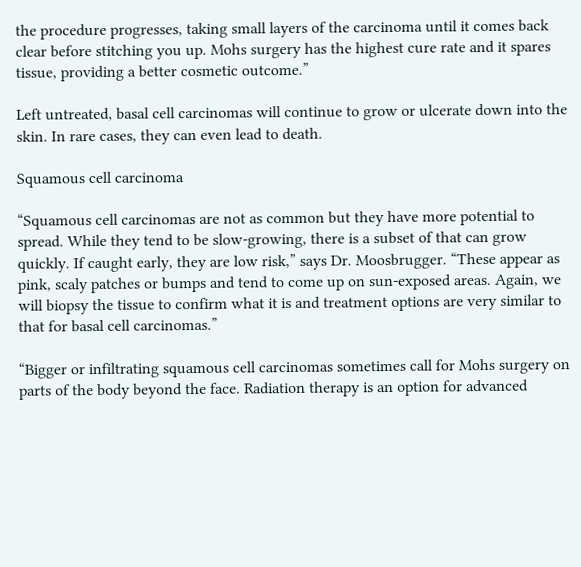the procedure progresses, taking small layers of the carcinoma until it comes back clear before stitching you up. Mohs surgery has the highest cure rate and it spares tissue, providing a better cosmetic outcome.”

Left untreated, basal cell carcinomas will continue to grow or ulcerate down into the skin. In rare cases, they can even lead to death.

Squamous cell carcinoma

“Squamous cell carcinomas are not as common but they have more potential to spread. While they tend to be slow-growing, there is a subset of that can grow quickly. If caught early, they are low risk,” says Dr. Moosbrugger. “These appear as pink, scaly patches or bumps and tend to come up on sun-exposed areas. Again, we will biopsy the tissue to confirm what it is and treatment options are very similar to that for basal cell carcinomas.”

“Bigger or infiltrating squamous cell carcinomas sometimes call for Mohs surgery on parts of the body beyond the face. Radiation therapy is an option for advanced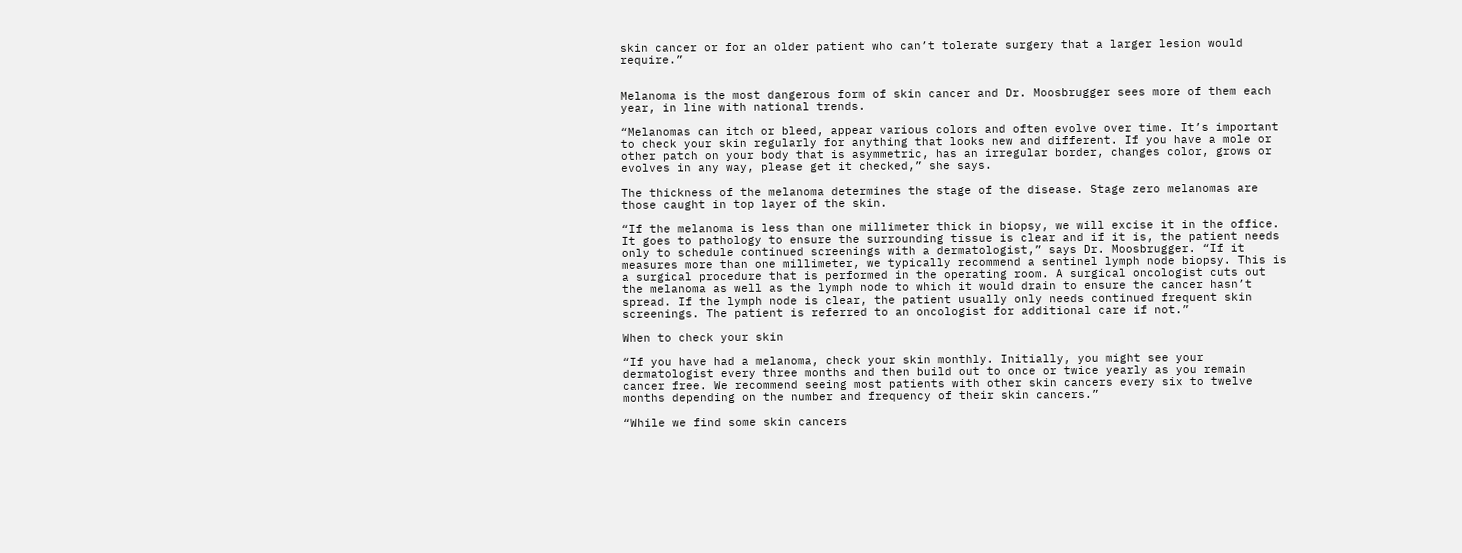skin cancer or for an older patient who can’t tolerate surgery that a larger lesion would require.”


Melanoma is the most dangerous form of skin cancer and Dr. Moosbrugger sees more of them each year, in line with national trends.

“Melanomas can itch or bleed, appear various colors and often evolve over time. It’s important to check your skin regularly for anything that looks new and different. If you have a mole or other patch on your body that is asymmetric, has an irregular border, changes color, grows or evolves in any way, please get it checked,” she says.

The thickness of the melanoma determines the stage of the disease. Stage zero melanomas are those caught in top layer of the skin.

“If the melanoma is less than one millimeter thick in biopsy, we will excise it in the office. It goes to pathology to ensure the surrounding tissue is clear and if it is, the patient needs only to schedule continued screenings with a dermatologist,” says Dr. Moosbrugger. “If it measures more than one millimeter, we typically recommend a sentinel lymph node biopsy. This is a surgical procedure that is performed in the operating room. A surgical oncologist cuts out the melanoma as well as the lymph node to which it would drain to ensure the cancer hasn’t spread. If the lymph node is clear, the patient usually only needs continued frequent skin screenings. The patient is referred to an oncologist for additional care if not.”

When to check your skin

“If you have had a melanoma, check your skin monthly. Initially, you might see your dermatologist every three months and then build out to once or twice yearly as you remain cancer free. We recommend seeing most patients with other skin cancers every six to twelve months depending on the number and frequency of their skin cancers.”

“While we find some skin cancers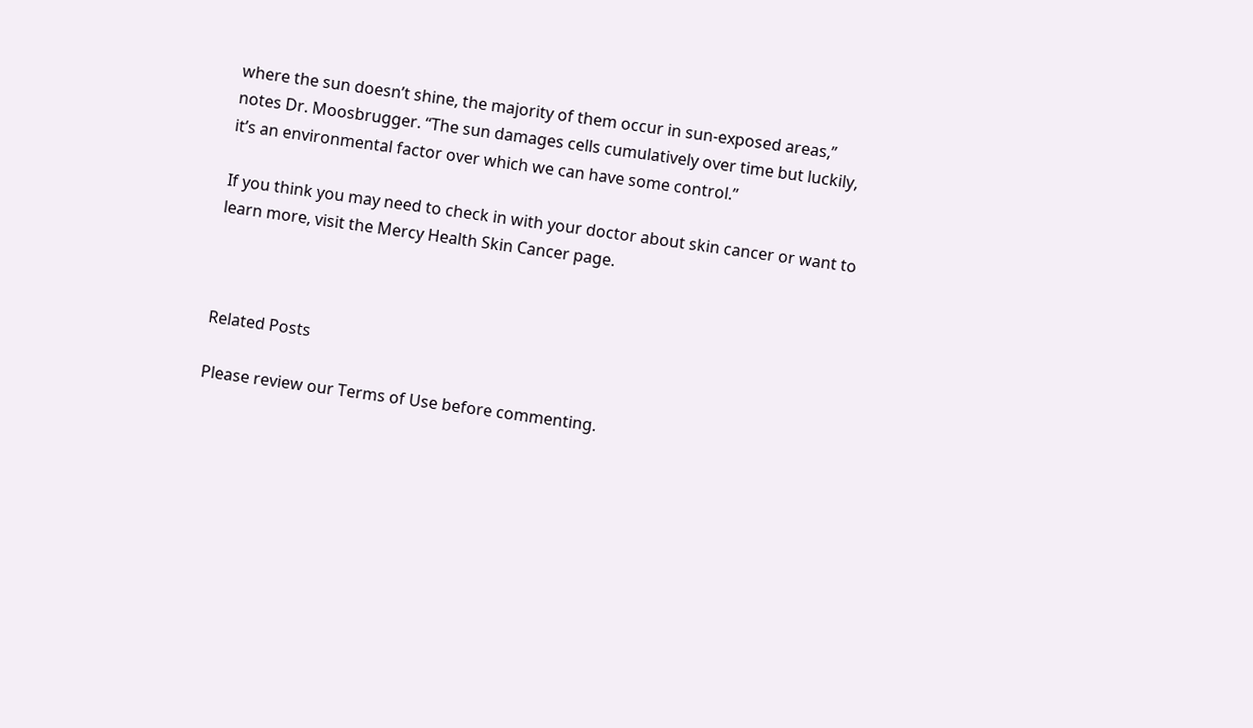where the sun doesn’t shine, the majority of them occur in sun-exposed areas,” notes Dr. Moosbrugger. “The sun damages cells cumulatively over time but luckily, it’s an environmental factor over which we can have some control.”

If you think you may need to check in with your doctor about skin cancer or want to learn more, visit the Mercy Health Skin Cancer page.



Related Posts

Please review our Terms of Use before commenting.